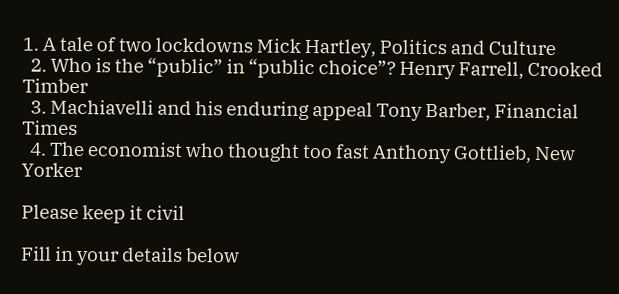1. A tale of two lockdowns Mick Hartley, Politics and Culture
  2. Who is the “public” in “public choice”? Henry Farrell, Crooked Timber
  3. Machiavelli and his enduring appeal Tony Barber, Financial Times
  4. The economist who thought too fast Anthony Gottlieb, New Yorker

Please keep it civil

Fill in your details below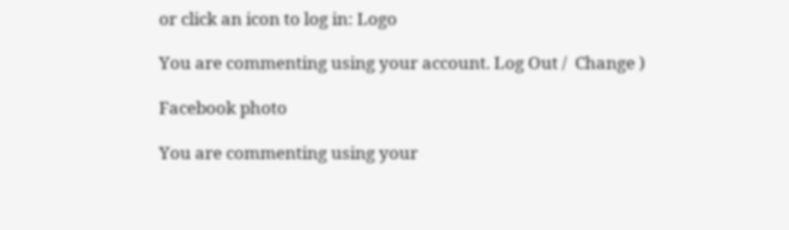or click an icon to log in: Logo

You are commenting using your account. Log Out /  Change )

Facebook photo

You are commenting using your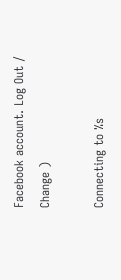Facebook account. Log Out /  Change )

Connecting to %s